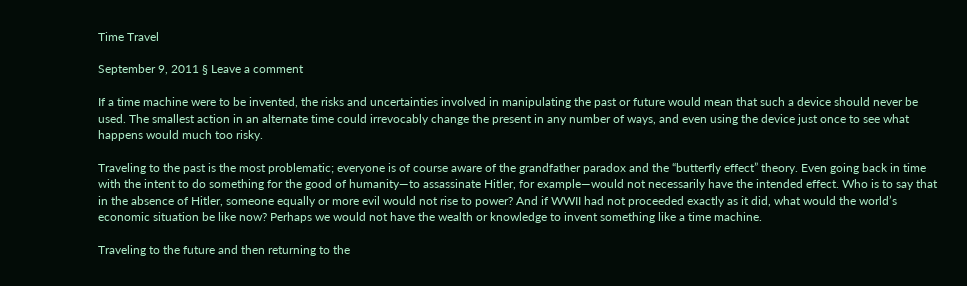Time Travel

September 9, 2011 § Leave a comment

If a time machine were to be invented, the risks and uncertainties involved in manipulating the past or future would mean that such a device should never be used. The smallest action in an alternate time could irrevocably change the present in any number of ways, and even using the device just once to see what happens would much too risky.

Traveling to the past is the most problematic; everyone is of course aware of the grandfather paradox and the “butterfly effect” theory. Even going back in time with the intent to do something for the good of humanity—to assassinate Hitler, for example—would not necessarily have the intended effect. Who is to say that in the absence of Hitler, someone equally or more evil would not rise to power? And if WWII had not proceeded exactly as it did, what would the world’s economic situation be like now? Perhaps we would not have the wealth or knowledge to invent something like a time machine.

Traveling to the future and then returning to the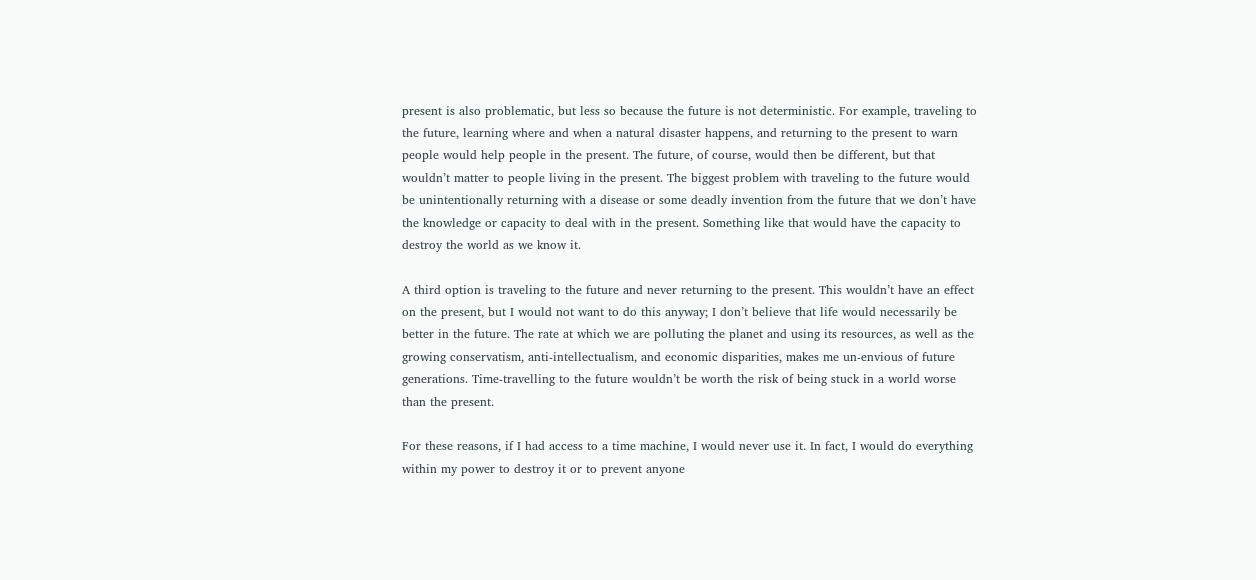present is also problematic, but less so because the future is not deterministic. For example, traveling to the future, learning where and when a natural disaster happens, and returning to the present to warn people would help people in the present. The future, of course, would then be different, but that wouldn’t matter to people living in the present. The biggest problem with traveling to the future would be unintentionally returning with a disease or some deadly invention from the future that we don’t have the knowledge or capacity to deal with in the present. Something like that would have the capacity to destroy the world as we know it.

A third option is traveling to the future and never returning to the present. This wouldn’t have an effect on the present, but I would not want to do this anyway; I don’t believe that life would necessarily be better in the future. The rate at which we are polluting the planet and using its resources, as well as the growing conservatism, anti-intellectualism, and economic disparities, makes me un-envious of future generations. Time-travelling to the future wouldn’t be worth the risk of being stuck in a world worse than the present.

For these reasons, if I had access to a time machine, I would never use it. In fact, I would do everything within my power to destroy it or to prevent anyone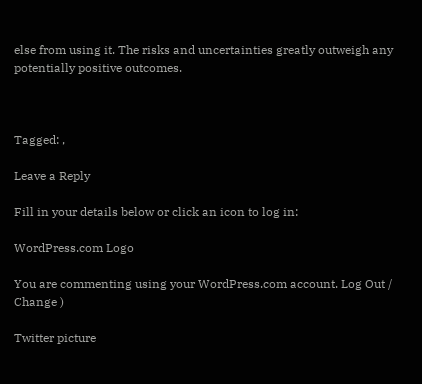else from using it. The risks and uncertainties greatly outweigh any potentially positive outcomes.



Tagged: ,

Leave a Reply

Fill in your details below or click an icon to log in:

WordPress.com Logo

You are commenting using your WordPress.com account. Log Out / Change )

Twitter picture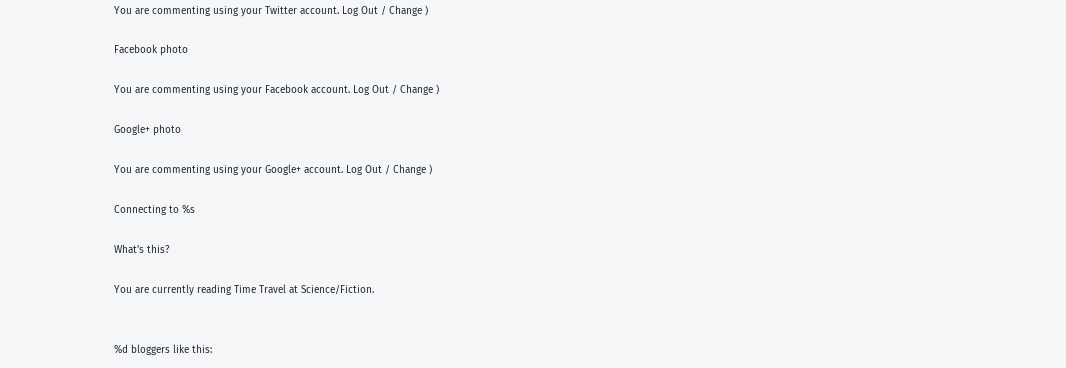You are commenting using your Twitter account. Log Out / Change )

Facebook photo

You are commenting using your Facebook account. Log Out / Change )

Google+ photo

You are commenting using your Google+ account. Log Out / Change )

Connecting to %s

What’s this?

You are currently reading Time Travel at Science/Fiction.


%d bloggers like this: